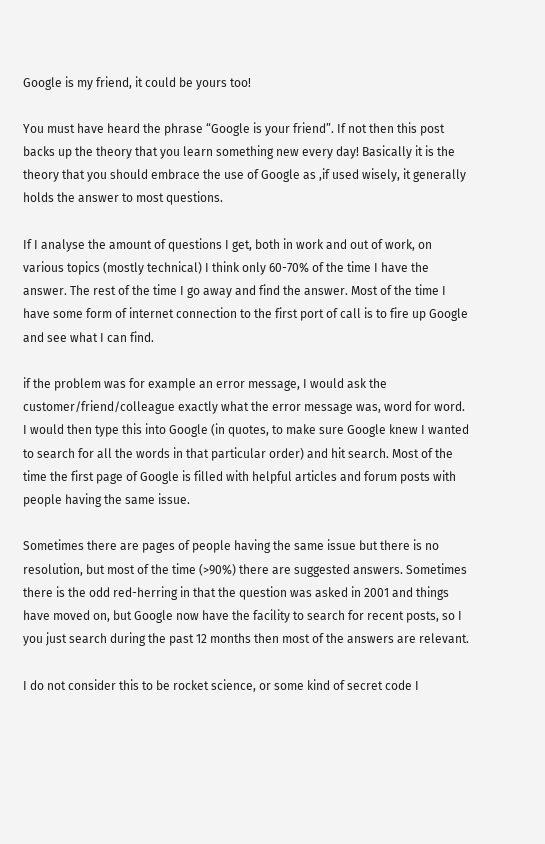Google is my friend, it could be yours too!

You must have heard the phrase “Google is your friend”. If not then this post backs up the theory that you learn something new every day! Basically it is the theory that you should embrace the use of Google as ,if used wisely, it generally holds the answer to most questions.

If I analyse the amount of questions I get, both in work and out of work, on various topics (mostly technical) I think only 60-70% of the time I have the answer. The rest of the time I go away and find the answer. Most of the time I have some form of internet connection to the first port of call is to fire up Google and see what I can find.

if the problem was for example an error message, I would ask the customer/friend/colleague exactly what the error message was, word for word. I would then type this into Google (in quotes, to make sure Google knew I wanted to search for all the words in that particular order) and hit search. Most of the time the first page of Google is filled with helpful articles and forum posts with people having the same issue.

Sometimes there are pages of people having the same issue but there is no resolution, but most of the time (>90%) there are suggested answers. Sometimes there is the odd red-herring in that the question was asked in 2001 and things have moved on, but Google now have the facility to search for recent posts, so I you just search during the past 12 months then most of the answers are relevant.

I do not consider this to be rocket science, or some kind of secret code I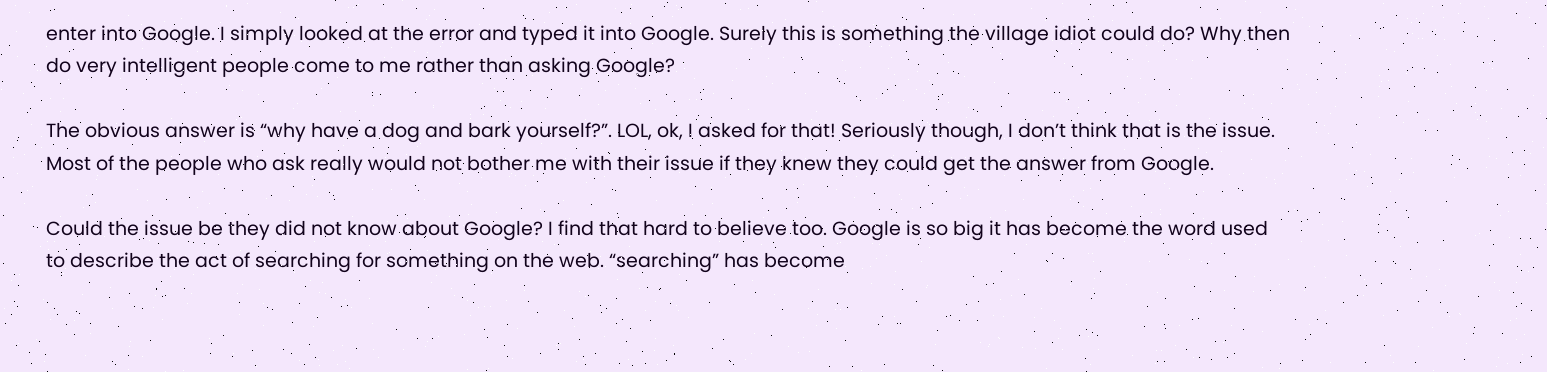enter into Google. I simply looked at the error and typed it into Google. Surely this is something the village idiot could do? Why then do very intelligent people come to me rather than asking Google?

The obvious answer is “why have a dog and bark yourself?”. LOL, ok, I asked for that! Seriously though, I don’t think that is the issue. Most of the people who ask really would not bother me with their issue if they knew they could get the answer from Google.

Could the issue be they did not know about Google? I find that hard to believe too. Google is so big it has become the word used to describe the act of searching for something on the web. “searching” has become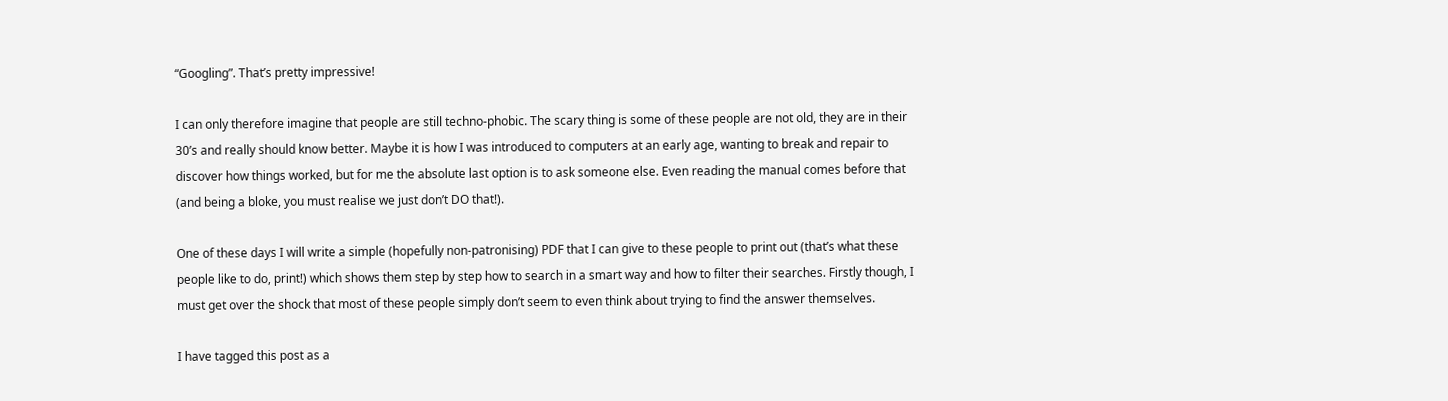“Googling”. That’s pretty impressive!

I can only therefore imagine that people are still techno-phobic. The scary thing is some of these people are not old, they are in their 30’s and really should know better. Maybe it is how I was introduced to computers at an early age, wanting to break and repair to discover how things worked, but for me the absolute last option is to ask someone else. Even reading the manual comes before that (and being a bloke, you must realise we just don’t DO that!).

One of these days I will write a simple (hopefully non-patronising) PDF that I can give to these people to print out (that’s what these people like to do, print!) which shows them step by step how to search in a smart way and how to filter their searches. Firstly though, I must get over the shock that most of these people simply don’t seem to even think about trying to find the answer themselves.

I have tagged this post as a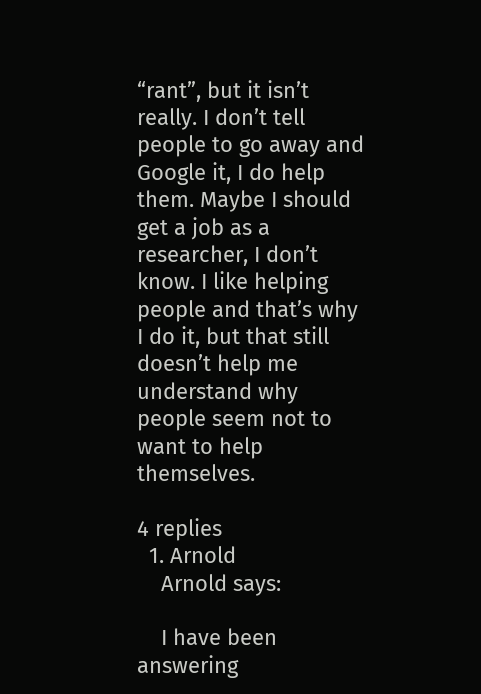“rant”, but it isn’t really. I don’t tell people to go away and Google it, I do help them. Maybe I should get a job as a researcher, I don’t know. I like helping people and that’s why I do it, but that still doesn’t help me understand why people seem not to want to help themselves.

4 replies
  1. Arnold
    Arnold says:

    I have been answering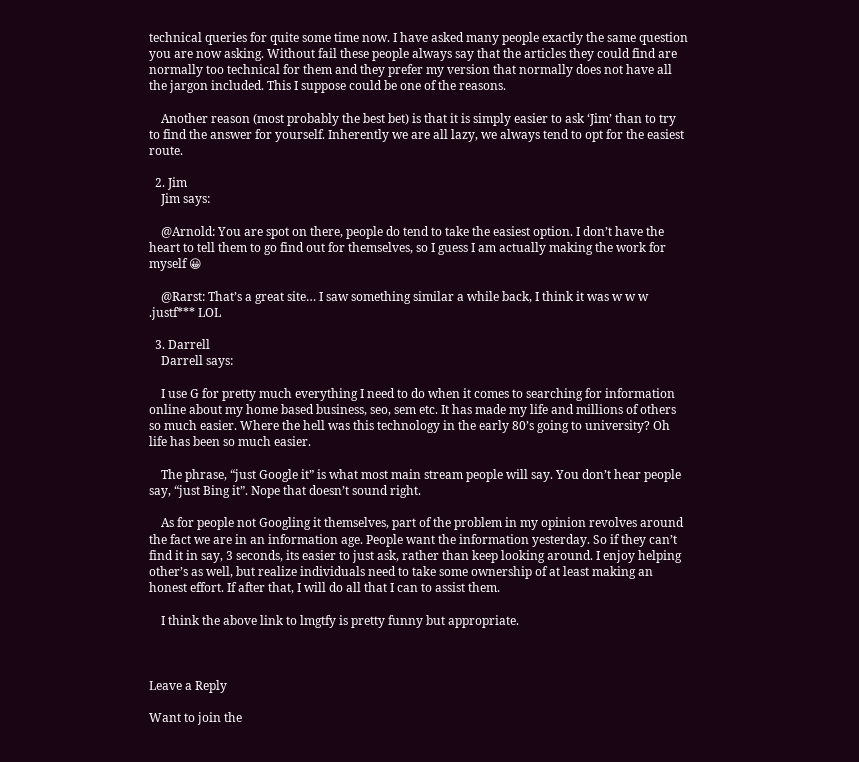technical queries for quite some time now. I have asked many people exactly the same question you are now asking. Without fail these people always say that the articles they could find are normally too technical for them and they prefer my version that normally does not have all the jargon included. This I suppose could be one of the reasons.

    Another reason (most probably the best bet) is that it is simply easier to ask ‘Jim’ than to try to find the answer for yourself. Inherently we are all lazy, we always tend to opt for the easiest route.

  2. Jim
    Jim says:

    @Arnold: You are spot on there, people do tend to take the easiest option. I don’t have the heart to tell them to go find out for themselves, so I guess I am actually making the work for myself 😀

    @Rarst: That’s a great site… I saw something similar a while back, I think it was w w w .justf*** LOL

  3. Darrell
    Darrell says:

    I use G for pretty much everything I need to do when it comes to searching for information online about my home based business, seo, sem etc. It has made my life and millions of others so much easier. Where the hell was this technology in the early 80’s going to university? Oh life has been so much easier.

    The phrase, “just Google it” is what most main stream people will say. You don’t hear people say, “just Bing it”. Nope that doesn’t sound right.

    As for people not Googling it themselves, part of the problem in my opinion revolves around the fact we are in an information age. People want the information yesterday. So if they can’t find it in say, 3 seconds, its easier to just ask, rather than keep looking around. I enjoy helping other’s as well, but realize individuals need to take some ownership of at least making an honest effort. If after that, I will do all that I can to assist them.

    I think the above link to lmgtfy is pretty funny but appropriate.



Leave a Reply

Want to join the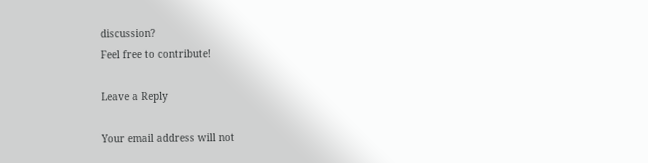discussion?
Feel free to contribute!

Leave a Reply

Your email address will not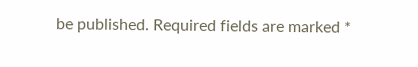be published. Required fields are marked *